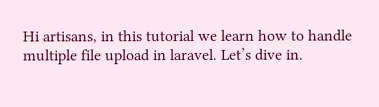Hi artisans, in this tutorial we learn how to handle multiple file upload in laravel. Let’s dive in.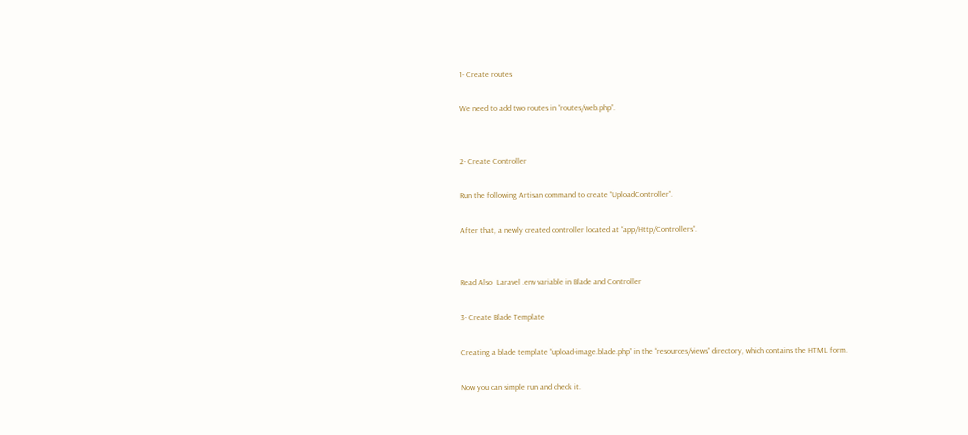1- Create routes

We need to add two routes in “routes/web.php”.


2- Create Controller

Run the following Artisan command to create “UploadController”.

After that, a newly created controller located at “app/Http/Controllers”.


Read Also  Laravel .env variable in Blade and Controller

3- Create Blade Template

Creating a blade template “upload-image.blade.php” in the “resources/views” directory, which contains the HTML form.

Now you can simple run and check it.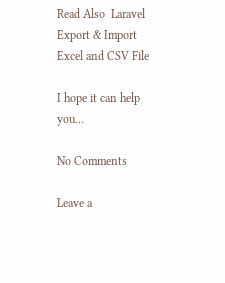Read Also  Laravel Export & Import Excel and CSV File

I hope it can help you…

No Comments

Leave a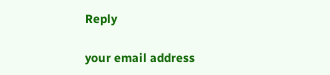Reply

your email address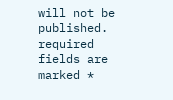will not be published. required fields are marked *